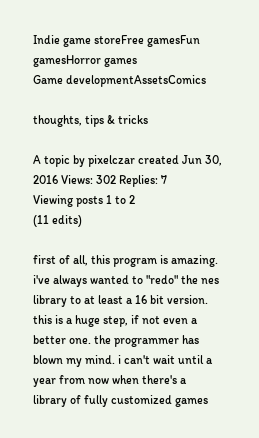Indie game storeFree gamesFun gamesHorror games
Game developmentAssetsComics

thoughts, tips & tricks

A topic by pixelczar created Jun 30, 2016 Views: 302 Replies: 7
Viewing posts 1 to 2
(11 edits)

first of all, this program is amazing. i've always wanted to "redo" the nes library to at least a 16 bit version. this is a huge step, if not even a better one. the programmer has blown my mind. i can't wait until a year from now when there's a library of fully customized games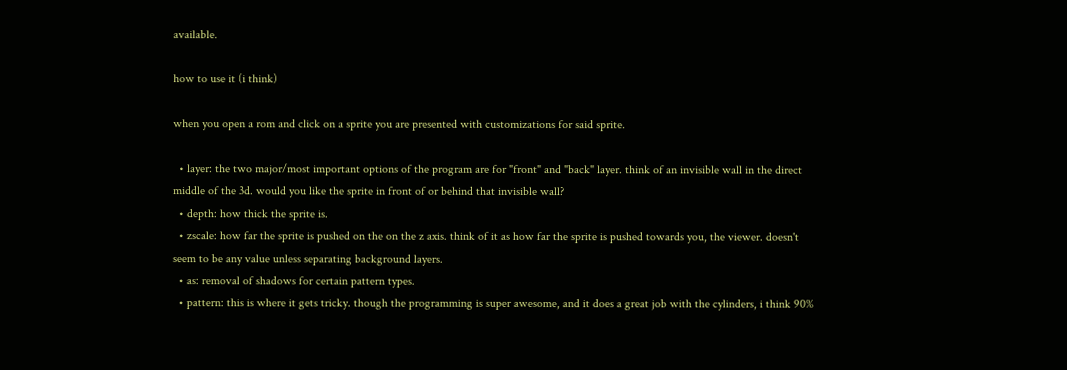available.

how to use it (i think)

when you open a rom and click on a sprite you are presented with customizations for said sprite.

  • layer: the two major/most important options of the program are for "front" and "back" layer. think of an invisible wall in the direct middle of the 3d. would you like the sprite in front of or behind that invisible wall?
  • depth: how thick the sprite is.
  • zscale: how far the sprite is pushed on the on the z axis. think of it as how far the sprite is pushed towards you, the viewer. doesn't seem to be any value unless separating background layers.
  • as: removal of shadows for certain pattern types.
  • pattern: this is where it gets tricky. though the programming is super awesome, and it does a great job with the cylinders, i think 90%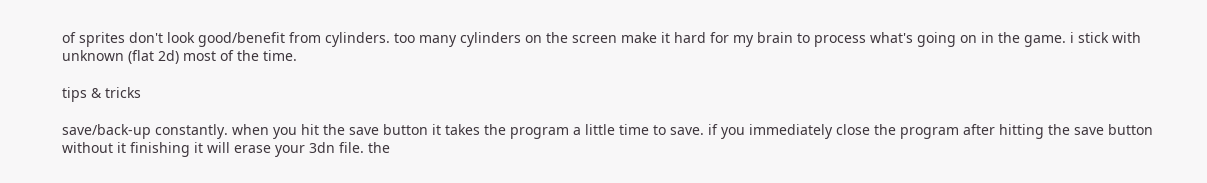of sprites don't look good/benefit from cylinders. too many cylinders on the screen make it hard for my brain to process what's going on in the game. i stick with unknown (flat 2d) most of the time.

tips & tricks

save/back-up constantly. when you hit the save button it takes the program a little time to save. if you immediately close the program after hitting the save button without it finishing it will erase your 3dn file. the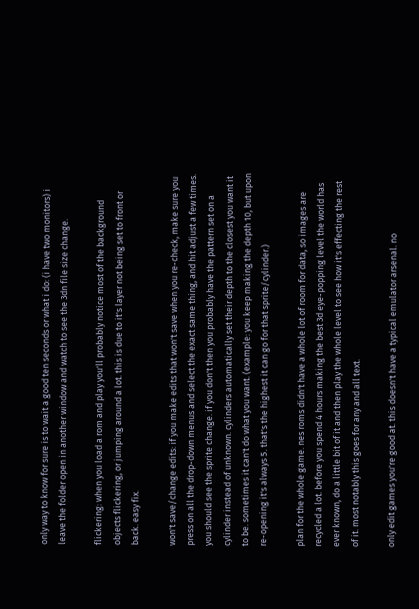only way to know for sure is to wait a good ten seconds or what i do: (i have two monitors) i leave the folder open in another window and watch to see the 3dn file size change.

flickering: when you load a rom and play you'll probably notice most of the background objects flickering, or jumping around a lot. this is due to it's layer not being set to front or back. easy fix.

won't save/change edits: if you make edits that won't save when you re-check, make sure you press on all the drop-down menus and select the exact same thing, and hit adjust a few times. you should see the sprite change. if you don't then you probably have the pattern set on a cylinder instead of unknown. cylinders automatically set their depth to the closest you want it to be. sometimes it can't do what you want. (example: you keep making the depth 10, but upon re-opening it's always 5. that's the highest it can go for that sprite/cylinder.)

plan for the whole game. nes roms didn't have a whole lot of room for data, so images are recycled a lot. before you spend 4 hours making the best 3d eye-popping level the world has ever known, do a little bit of it and then play the whole level to see how it's effecting the rest of it. most notably this goes for any and all text.

only edit games you're good at. this doesn't have a typical emulator arsenal. no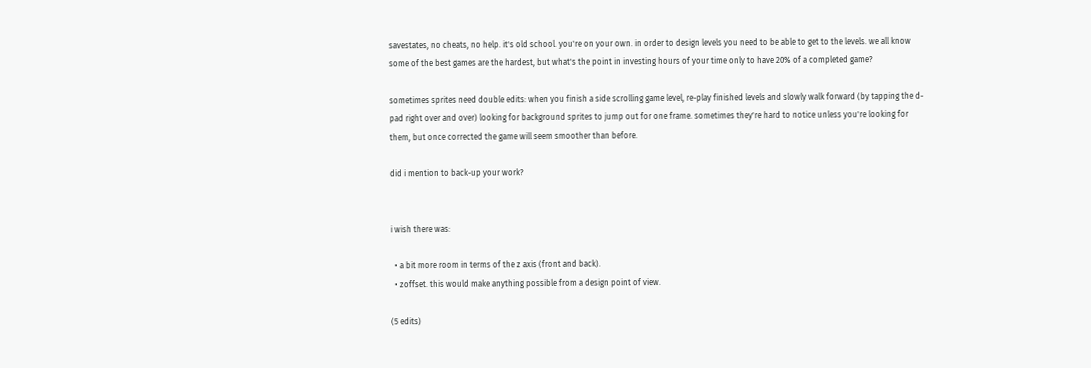savestates, no cheats, no help. it's old school. you're on your own. in order to design levels you need to be able to get to the levels. we all know some of the best games are the hardest, but what's the point in investing hours of your time only to have 20% of a completed game?

sometimes sprites need double edits: when you finish a side scrolling game level, re-play finished levels and slowly walk forward (by tapping the d-pad right over and over) looking for background sprites to jump out for one frame. sometimes they're hard to notice unless you're looking for them, but once corrected the game will seem smoother than before.

did i mention to back-up your work?


i wish there was:

  • a bit more room in terms of the z axis (front and back).
  • zoffset. this would make anything possible from a design point of view.

(5 edits)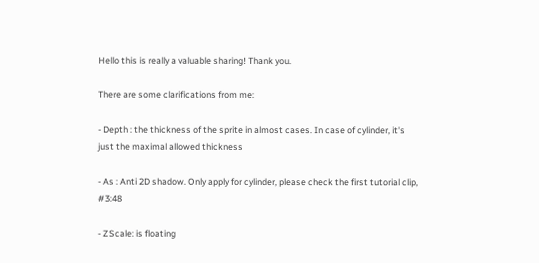Hello this is really a valuable sharing! Thank you.

There are some clarifications from me:

- Depth : the thickness of the sprite in almost cases. In case of cylinder, it's just the maximal allowed thickness

- As : Anti 2D shadow. Only apply for cylinder, please check the first tutorial clip, #3:48

- ZScale: is floating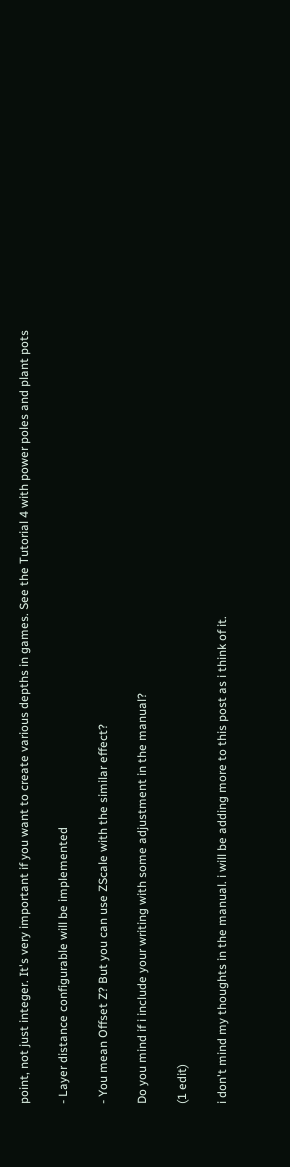point, not just integer. It's very important if you want to create various depths in games. See the Tutorial 4 with power poles and plant pots

- Layer distance configurable will be implemented

- You mean Offset Z? But you can use ZScale with the similar effect?

Do you mind if i include your writing with some adjustment in the manual?

(1 edit)

i don't mind my thoughts in the manual. i will be adding more to this post as i think of it.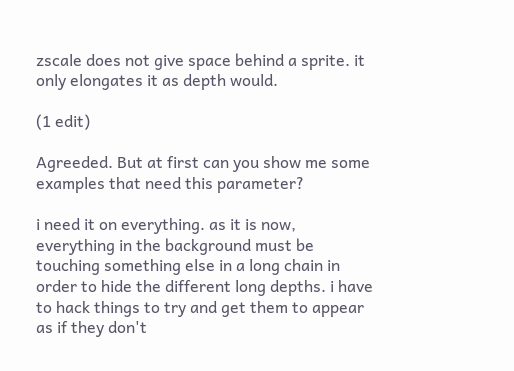zscale does not give space behind a sprite. it only elongates it as depth would.

(1 edit)

Agreeded. But at first can you show me some examples that need this parameter?

i need it on everything. as it is now, everything in the background must be touching something else in a long chain in order to hide the different long depths. i have to hack things to try and get them to appear as if they don't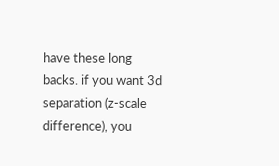have these long backs. if you want 3d separation (z-scale difference), you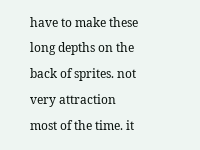have to make these long depths on the back of sprites. not very attraction most of the time. it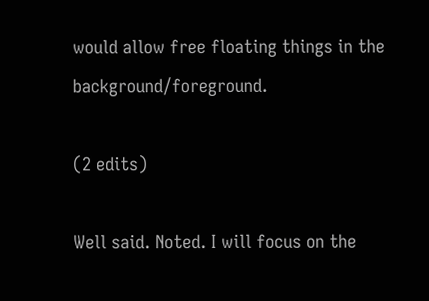would allow free floating things in the background/foreground.

(2 edits)

Well said. Noted. I will focus on the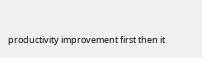productivity improvement first then it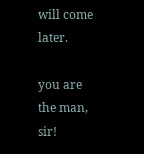will come later.

you are the man, sir!